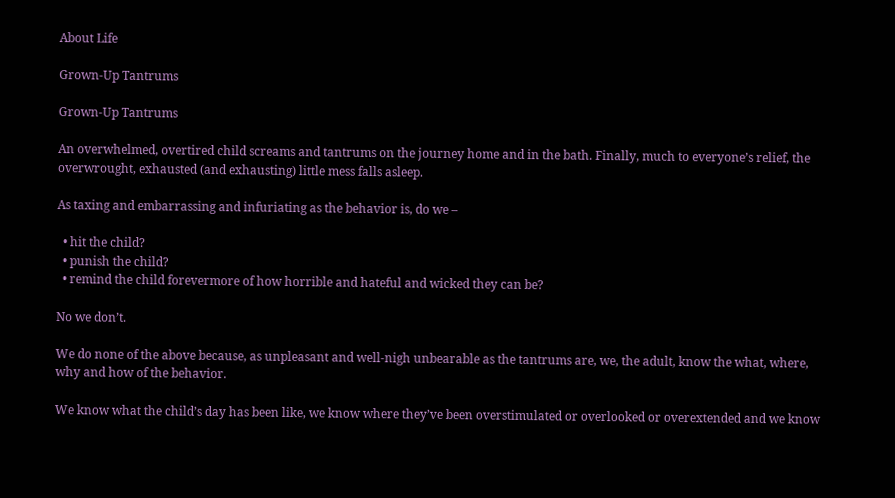About Life

Grown-Up Tantrums

Grown-Up Tantrums

An overwhelmed, overtired child screams and tantrums on the journey home and in the bath. Finally, much to everyone’s relief, the overwrought, exhausted (and exhausting) little mess falls asleep.

As taxing and embarrassing and infuriating as the behavior is, do we –

  • hit the child?
  • punish the child?
  • remind the child forevermore of how horrible and hateful and wicked they can be?

No we don’t.

We do none of the above because, as unpleasant and well-nigh unbearable as the tantrums are, we, the adult, know the what, where, why and how of the behavior.

We know what the child’s day has been like, we know where they’ve been overstimulated or overlooked or overextended and we know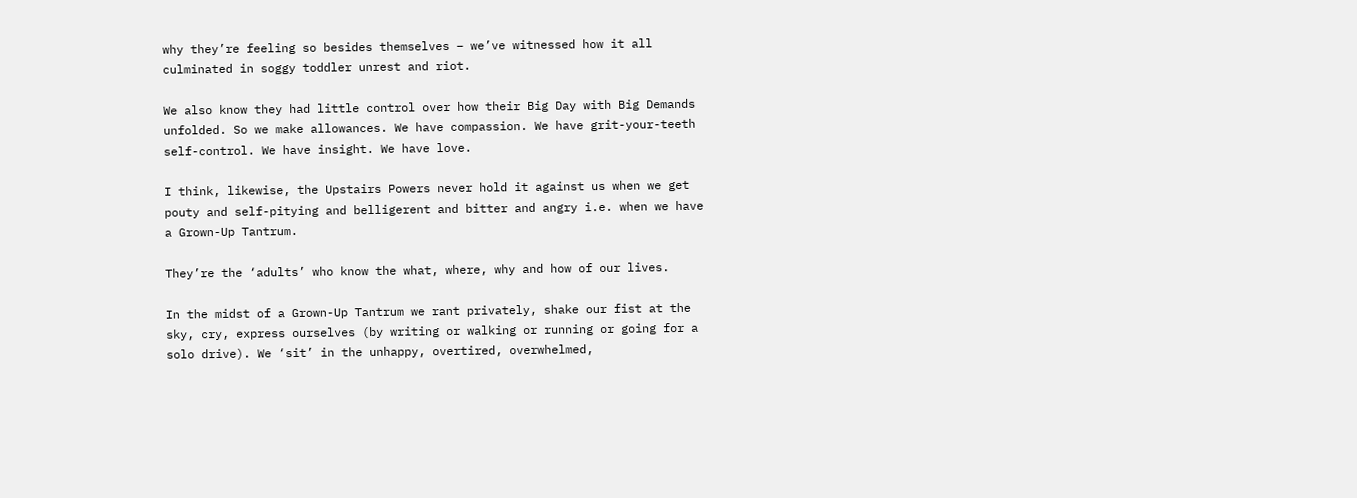why they’re feeling so besides themselves – we’ve witnessed how it all culminated in soggy toddler unrest and riot.

We also know they had little control over how their Big Day with Big Demands unfolded. So we make allowances. We have compassion. We have grit-your-teeth self-control. We have insight. We have love.

I think, likewise, the Upstairs Powers never hold it against us when we get pouty and self-pitying and belligerent and bitter and angry i.e. when we have a Grown-Up Tantrum.

They’re the ‘adults’ who know the what, where, why and how of our lives.

In the midst of a Grown-Up Tantrum we rant privately, shake our fist at the sky, cry, express ourselves (by writing or walking or running or going for a solo drive). We ‘sit’ in the unhappy, overtired, overwhelmed,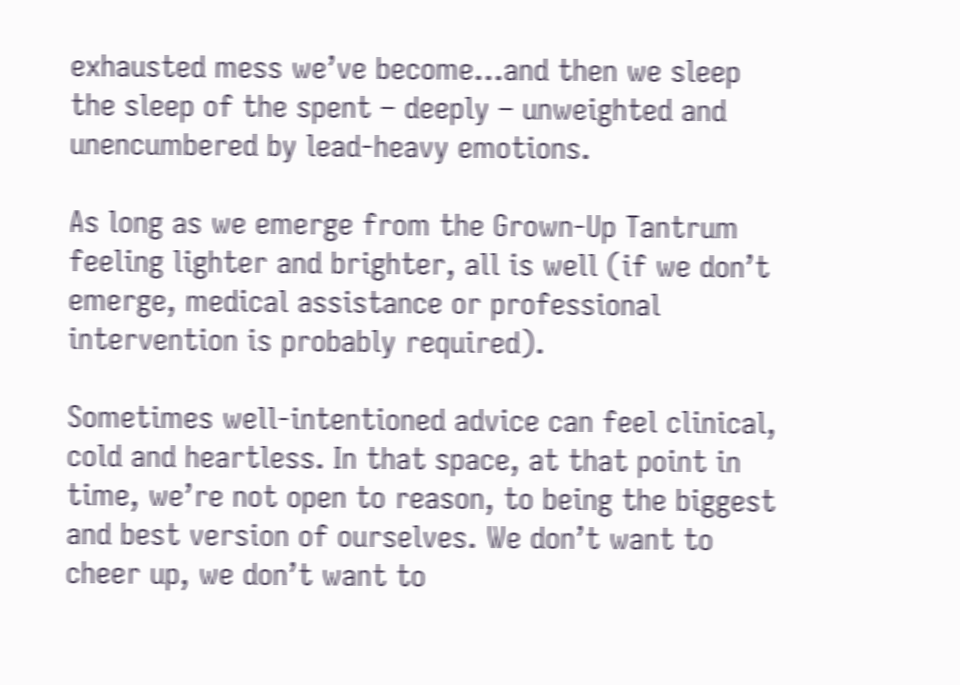exhausted mess we’ve become…and then we sleep the sleep of the spent – deeply – unweighted and unencumbered by lead-heavy emotions.

As long as we emerge from the Grown-Up Tantrum feeling lighter and brighter, all is well (if we don’t emerge, medical assistance or professional intervention is probably required).

Sometimes well-intentioned advice can feel clinical, cold and heartless. In that space, at that point in time, we’re not open to reason, to being the biggest and best version of ourselves. We don’t want to cheer up, we don’t want to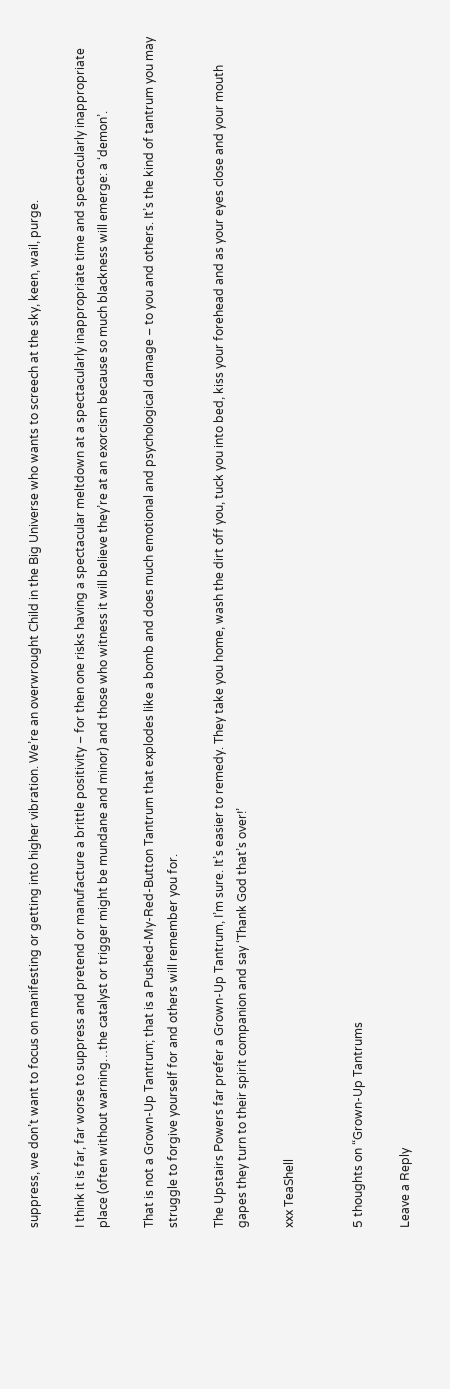suppress, we don’t want to focus on manifesting or getting into higher vibration. We’re an overwrought Child in the Big Universe who wants to screech at the sky, keen, wail, purge.

I think it is far, far worse to suppress and pretend or manufacture a brittle positivity – for then one risks having a spectacular meltdown at a spectacularly inappropriate time and spectacularly inappropriate place (often without warning…the catalyst or trigger might be mundane and minor) and those who witness it will believe they’re at an exorcism because so much blackness will emerge: a ‘demon’.

That is not a Grown-Up Tantrum; that is a Pushed-My-Red-Button Tantrum that explodes like a bomb and does much emotional and psychological damage – to you and others. It’s the kind of tantrum you may struggle to forgive yourself for and others will remember you for.

The Upstairs Powers far prefer a Grown-Up Tantrum, I’m sure. It’s easier to remedy. They take you home, wash the dirt off you, tuck you into bed, kiss your forehead and as your eyes close and your mouth gapes they turn to their spirit companion and say ‘Thank God that’s over!’

xxx TeaShell


5 thoughts on “Grown-Up Tantrums

Leave a Reply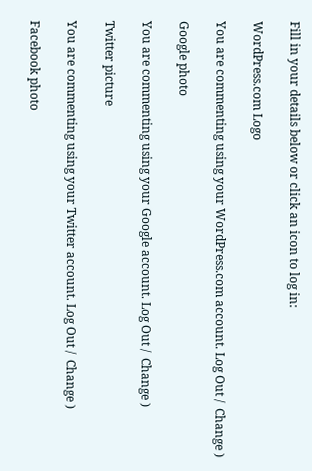Fill in your details below or click an icon to log in:

WordPress.com Logo

You are commenting using your WordPress.com account. Log Out /  Change )

Google photo

You are commenting using your Google account. Log Out /  Change )

Twitter picture

You are commenting using your Twitter account. Log Out /  Change )

Facebook photo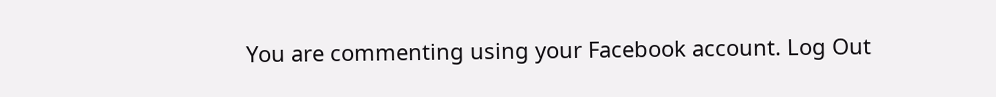You are commenting using your Facebook account. Log Out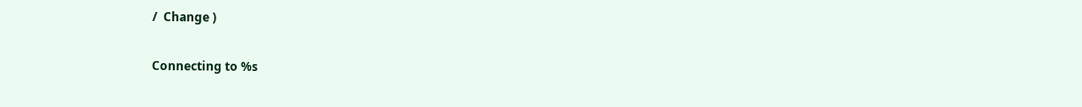/  Change )

Connecting to %s